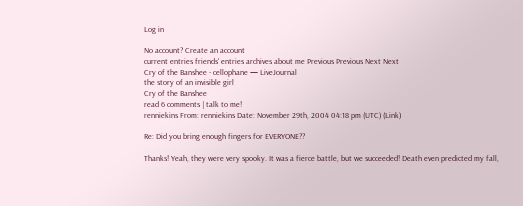Log in

No account? Create an account
current entries friends' entries archives about me Previous Previous Next Next
Cry of the Banshee - cellophane — LiveJournal
the story of an invisible girl
Cry of the Banshee
read 6 comments | talk to me!
renniekins From: renniekins Date: November 29th, 2004 04:18 pm (UTC) (Link)

Re: Did you bring enough fingers for EVERYONE??

Thanks! Yeah, they were very spooky. It was a fierce battle, but we succeeded! Death even predicted my fall,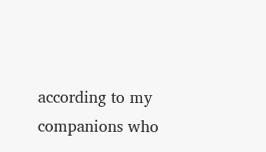according to my companions who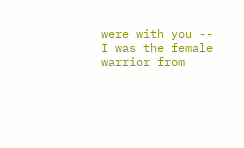were with you -- I was the female warrior from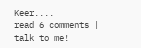Keer....
read 6 comments | talk to me!